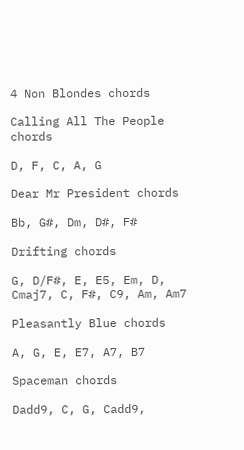4 Non Blondes chords

Calling All The People chords

D, F, C, A, G

Dear Mr President chords

Bb, G#, Dm, D#, F#

Drifting chords

G, D/F#, E, E5, Em, D, Cmaj7, C, F#, C9, Am, Am7

Pleasantly Blue chords

A, G, E, E7, A7, B7

Spaceman chords

Dadd9, C, G, Cadd9,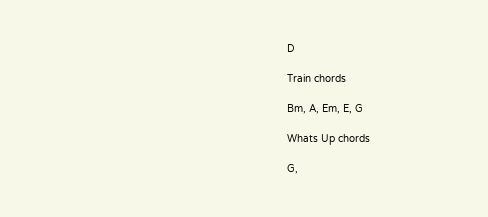D

Train chords

Bm, A, Em, E, G

Whats Up chords

G,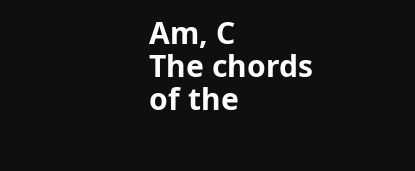Am, C
The chords of the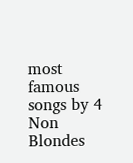most famous songs by 4 Non Blondes